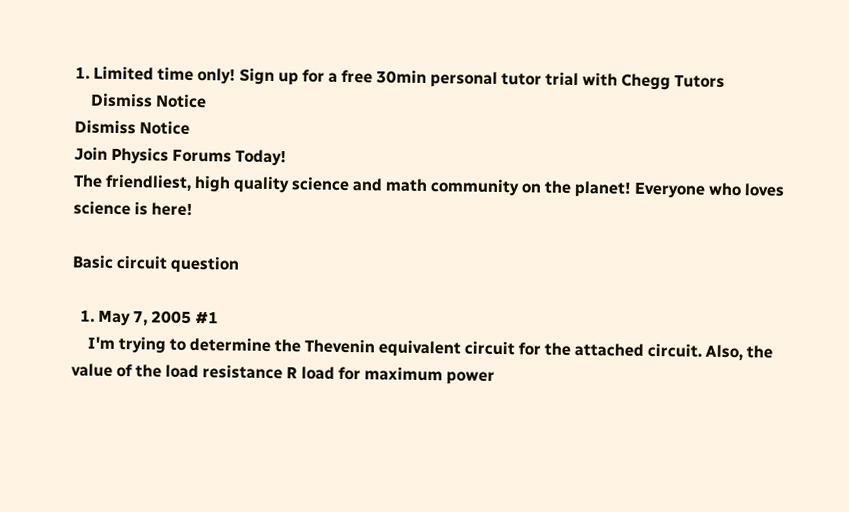1. Limited time only! Sign up for a free 30min personal tutor trial with Chegg Tutors
    Dismiss Notice
Dismiss Notice
Join Physics Forums Today!
The friendliest, high quality science and math community on the planet! Everyone who loves science is here!

Basic circuit question

  1. May 7, 2005 #1
    I'm trying to determine the Thevenin equivalent circuit for the attached circuit. Also, the value of the load resistance R load for maximum power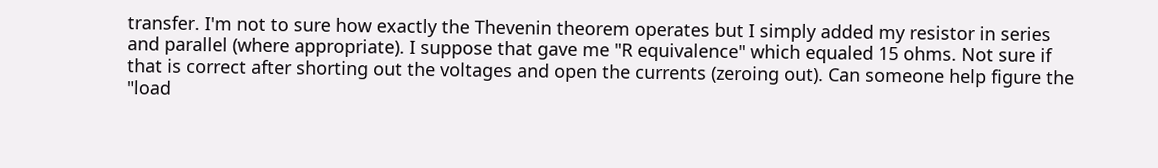transfer. I'm not to sure how exactly the Thevenin theorem operates but I simply added my resistor in series and parallel (where appropriate). I suppose that gave me "R equivalence" which equaled 15 ohms. Not sure if that is correct after shorting out the voltages and open the currents (zeroing out). Can someone help figure the "load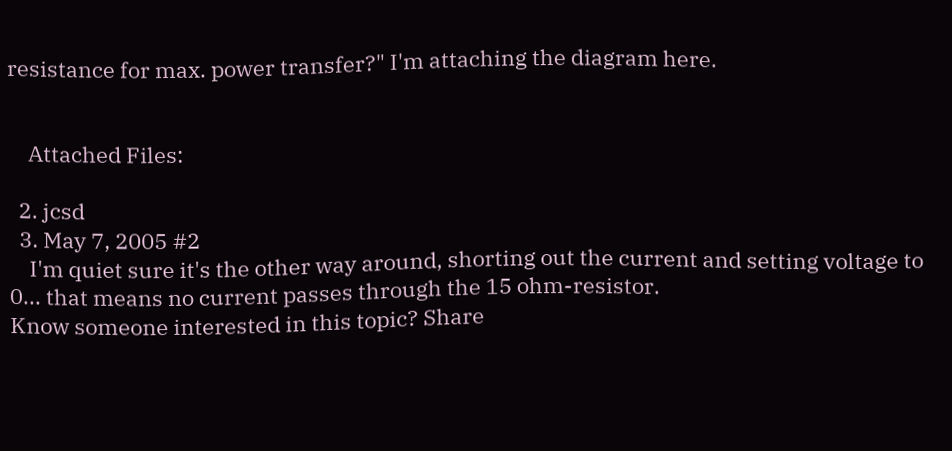resistance for max. power transfer?" I'm attaching the diagram here.


    Attached Files:

  2. jcsd
  3. May 7, 2005 #2
    I'm quiet sure it's the other way around, shorting out the current and setting voltage to 0... that means no current passes through the 15 ohm-resistor.
Know someone interested in this topic? Share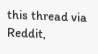this thread via Reddit,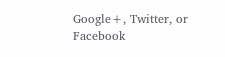Google+, Twitter, or Facebook